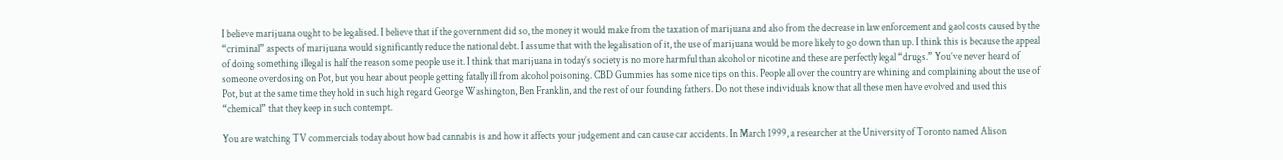I believe marijuana ought to be legalised. I believe that if the government did so, the money it would make from the taxation of marijuana and also from the decrease in law enforcement and gaol costs caused by the “criminal” aspects of marijuana would significantly reduce the national debt. I assume that with the legalisation of it, the use of marijuana would be more likely to go down than up. I think this is because the appeal of doing something illegal is half the reason some people use it. I think that marijuana in today’s society is no more harmful than alcohol or nicotine and these are perfectly legal “drugs.” You’ve never heard of someone overdosing on Pot, but you hear about people getting fatally ill from alcohol poisoning. CBD Gummies has some nice tips on this. People all over the country are whining and complaining about the use of Pot, but at the same time they hold in such high regard George Washington, Ben Franklin, and the rest of our founding fathers. Do not these individuals know that all these men have evolved and used this “chemical” that they keep in such contempt.

You are watching TV commercials today about how bad cannabis is and how it affects your judgement and can cause car accidents. In March 1999, a researcher at the University of Toronto named Alison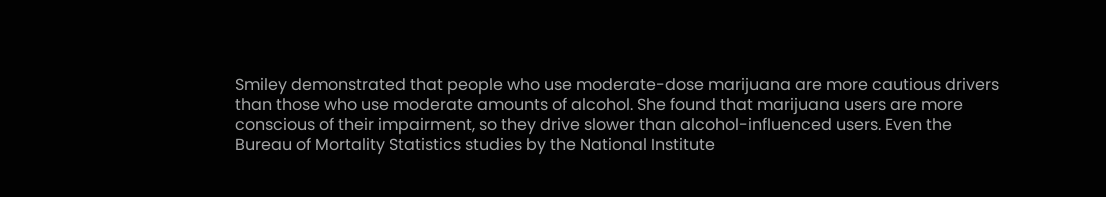Smiley demonstrated that people who use moderate-dose marijuana are more cautious drivers than those who use moderate amounts of alcohol. She found that marijuana users are more conscious of their impairment, so they drive slower than alcohol-influenced users. Even the Bureau of Mortality Statistics studies by the National Institute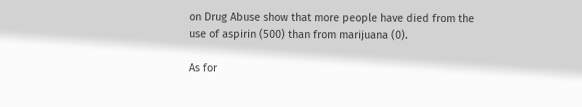on Drug Abuse show that more people have died from the use of aspirin (500) than from marijuana (0).

As for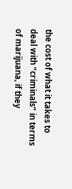the cost of what it takes to deal with “criminals” in terms of marijuana, if they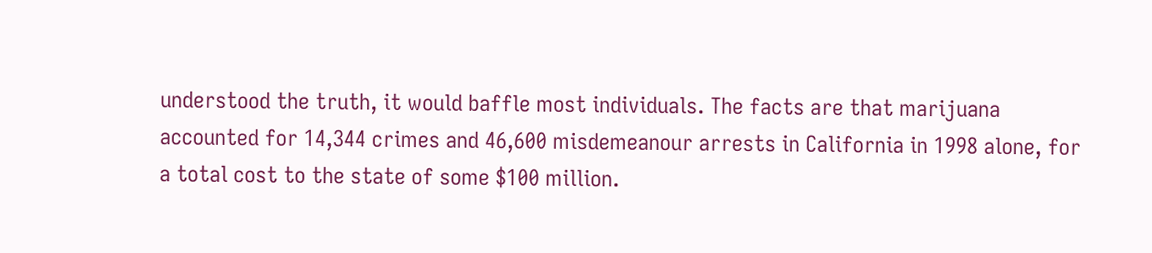understood the truth, it would baffle most individuals. The facts are that marijuana accounted for 14,344 crimes and 46,600 misdemeanour arrests in California in 1998 alone, for a total cost to the state of some $100 million.